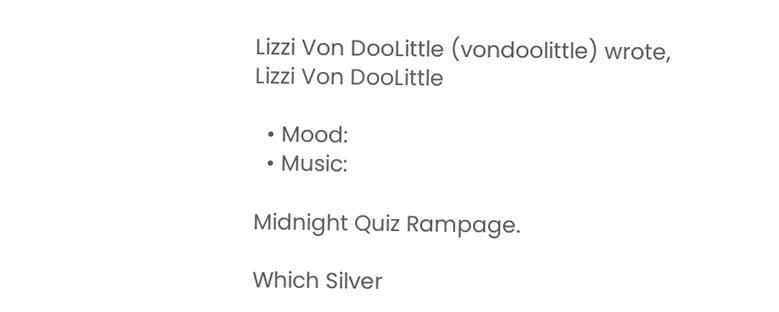Lizzi Von DooLittle (vondoolittle) wrote,
Lizzi Von DooLittle

  • Mood:
  • Music:

Midnight Quiz Rampage.

Which Silver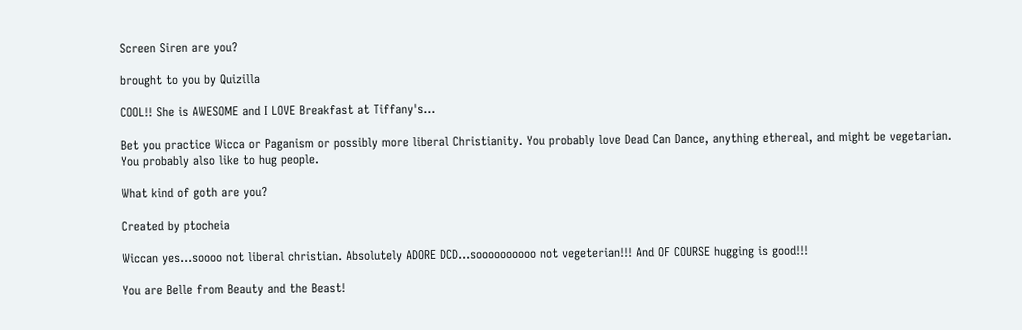Screen Siren are you?

brought to you by Quizilla

COOL!! She is AWESOME and I LOVE Breakfast at Tiffany's...

Bet you practice Wicca or Paganism or possibly more liberal Christianity. You probably love Dead Can Dance, anything ethereal, and might be vegetarian. You probably also like to hug people.

What kind of goth are you?

Created by ptocheia

Wiccan yes...soooo not liberal christian. Absolutely ADORE DCD...soooooooooo not vegeterian!!! And OF COURSE hugging is good!!!

You are Belle from Beauty and the Beast!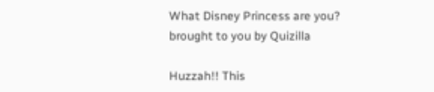What Disney Princess are you?
brought to you by Quizilla

Huzzah!! This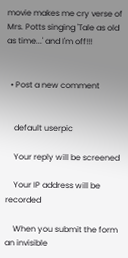movie makes me cry verse of Mrs. Potts singing 'Tale as old as time...' and I'm off!!!


  • Post a new comment


    default userpic

    Your reply will be screened

    Your IP address will be recorded

    When you submit the form an invisible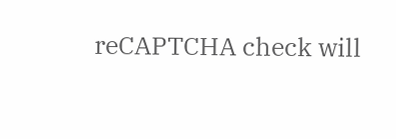reCAPTCHA check will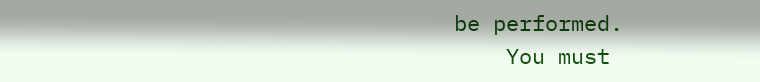be performed.
    You must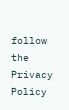follow the Privacy Policy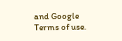and Google Terms of use.